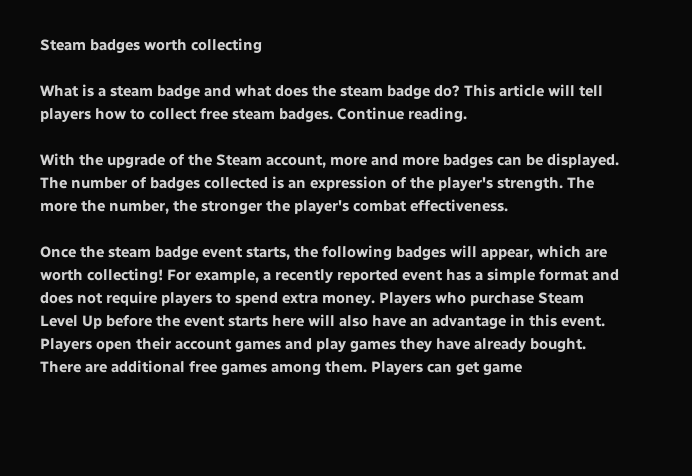Steam badges worth collecting

What is a steam badge and what does the steam badge do? This article will tell players how to collect free steam badges. Continue reading.

With the upgrade of the Steam account, more and more badges can be displayed. The number of badges collected is an expression of the player's strength. The more the number, the stronger the player's combat effectiveness.

Once the steam badge event starts, the following badges will appear, which are worth collecting! For example, a recently reported event has a simple format and does not require players to spend extra money. Players who purchase Steam Level Up before the event starts here will also have an advantage in this event. Players open their account games and play games they have already bought. There are additional free games among them. Players can get game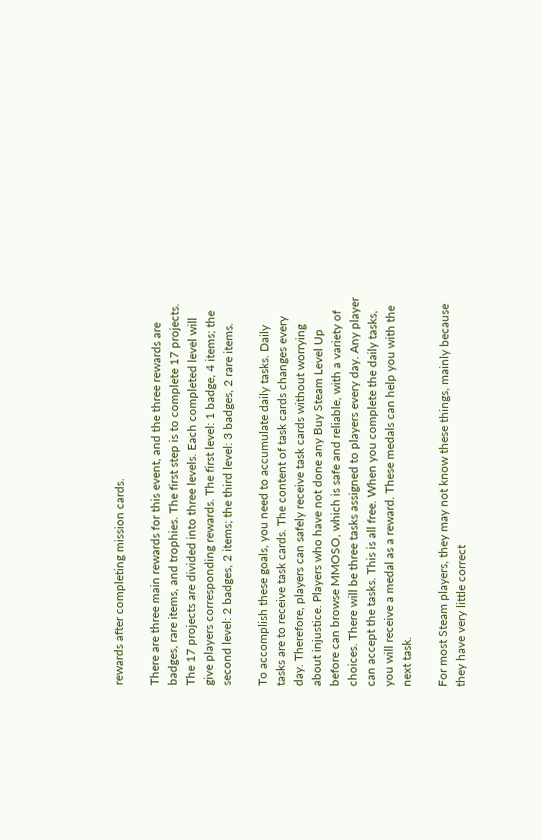rewards after completing mission cards.

There are three main rewards for this event, and the three rewards are badges, rare items, and trophies. The first step is to complete 17 projects. The 17 projects are divided into three levels. Each completed level will give players corresponding rewards. The first level: 1 badge, 4 items; the second level: 2 badges, 2 items; the third level: 3 badges, 2 rare items.

To accomplish these goals, you need to accumulate daily tasks. Daily tasks are to receive task cards. The content of task cards changes every day. Therefore, players can safely receive task cards without worrying about injustice. Players who have not done any Buy Steam Level Up before can browse MMOSO, which is safe and reliable, with a variety of choices. There will be three tasks assigned to players every day. Any player can accept the tasks. This is all free. When you complete the daily tasks, you will receive a medal as a reward. These medals can help you with the next task.

For most Steam players, they may not know these things, mainly because they have very little correct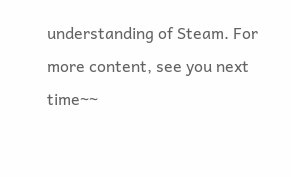understanding of Steam. For more content, see you next time~~